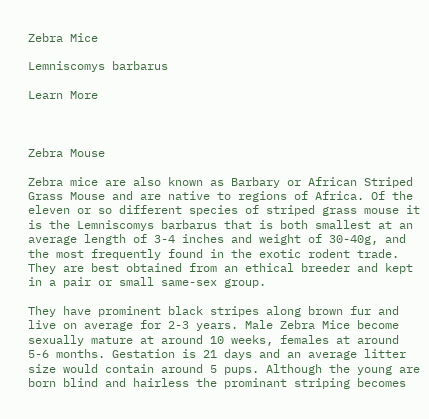Zebra Mice

Lemniscomys barbarus

Learn More



Zebra Mouse

Zebra mice are also known as Barbary or African Striped Grass Mouse and are native to regions of Africa. Of the eleven or so different species of striped grass mouse it is the Lemniscomys barbarus that is both smallest at an average length of 3-4 inches and weight of 30-40g, and the most frequently found in the exotic rodent trade. They are best obtained from an ethical breeder and kept in a pair or small same-sex group.

They have prominent black stripes along brown fur and live on average for 2-3 years. Male Zebra Mice become sexually mature at around 10 weeks, females at around 5-6 months. Gestation is 21 days and an average litter size would contain around 5 pups. Although the young are born blind and hairless the prominant striping becomes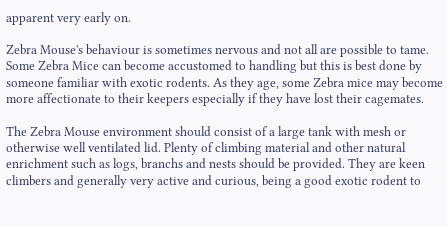apparent very early on.

Zebra Mouse's behaviour is sometimes nervous and not all are possible to tame. Some Zebra Mice can become accustomed to handling but this is best done by someone familiar with exotic rodents. As they age, some Zebra mice may become more affectionate to their keepers especially if they have lost their cagemates.

The Zebra Mouse environment should consist of a large tank with mesh or otherwise well ventilated lid. Plenty of climbing material and other natural enrichment such as logs, branchs and nests should be provided. They are keen climbers and generally very active and curious, being a good exotic rodent to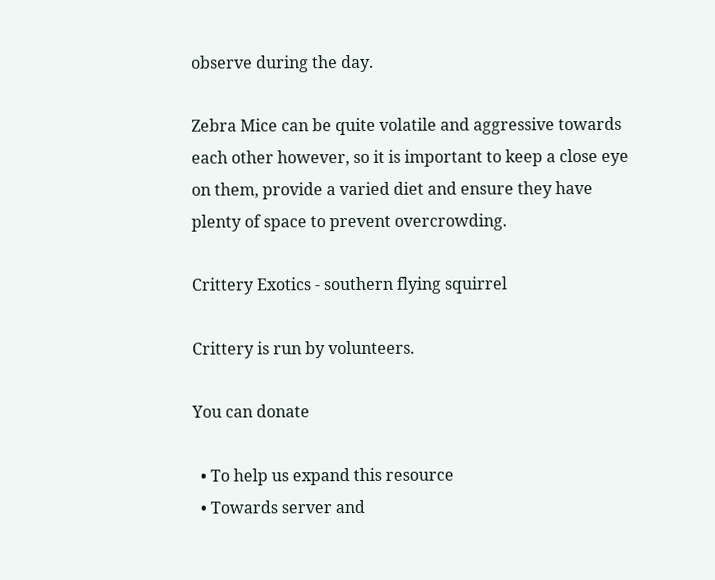observe during the day.

Zebra Mice can be quite volatile and aggressive towards each other however, so it is important to keep a close eye on them, provide a varied diet and ensure they have plenty of space to prevent overcrowding.

Crittery Exotics - southern flying squirrel

Crittery is run by volunteers.

You can donate

  • To help us expand this resource
  • Towards server and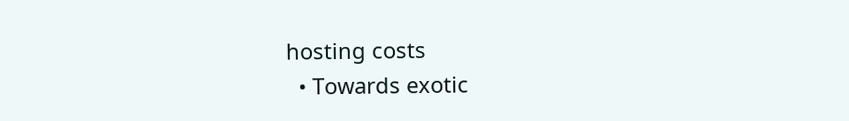hosting costs
  • Towards exotic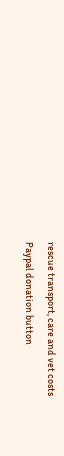rescue transport, care and vet costs
Paypal donation button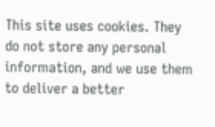This site uses cookies. They do not store any personal information, and we use them to deliver a better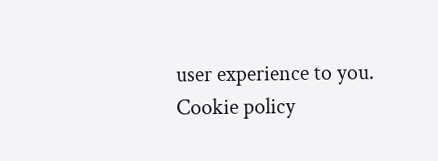user experience to you. Cookie policy